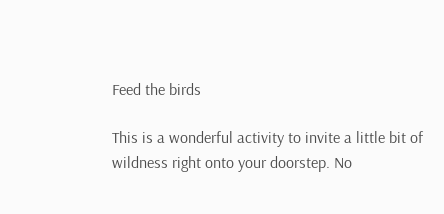Feed the birds

This is a wonderful activity to invite a little bit of wildness right onto your doorstep. No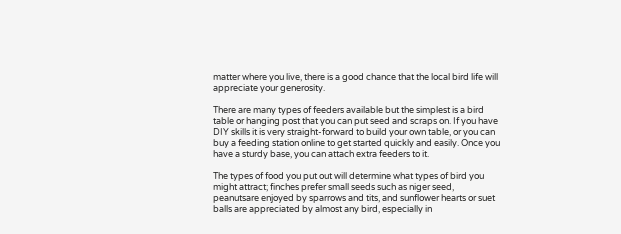matter where you live, there is a good chance that the local bird life will appreciate your generosity.

There are many types of feeders available but the simplest is a bird table or hanging post that you can put seed and scraps on. If you have DIY skills it is very straight-forward to build your own table, or you can buy a feeding station online to get started quickly and easily. Once you have a sturdy base, you can attach extra feeders to it.

The types of food you put out will determine what types of bird you might attract; finches prefer small seeds such as niger seed, peanutsare enjoyed by sparrows and tits, and sunflower hearts or suet balls are appreciated by almost any bird, especially in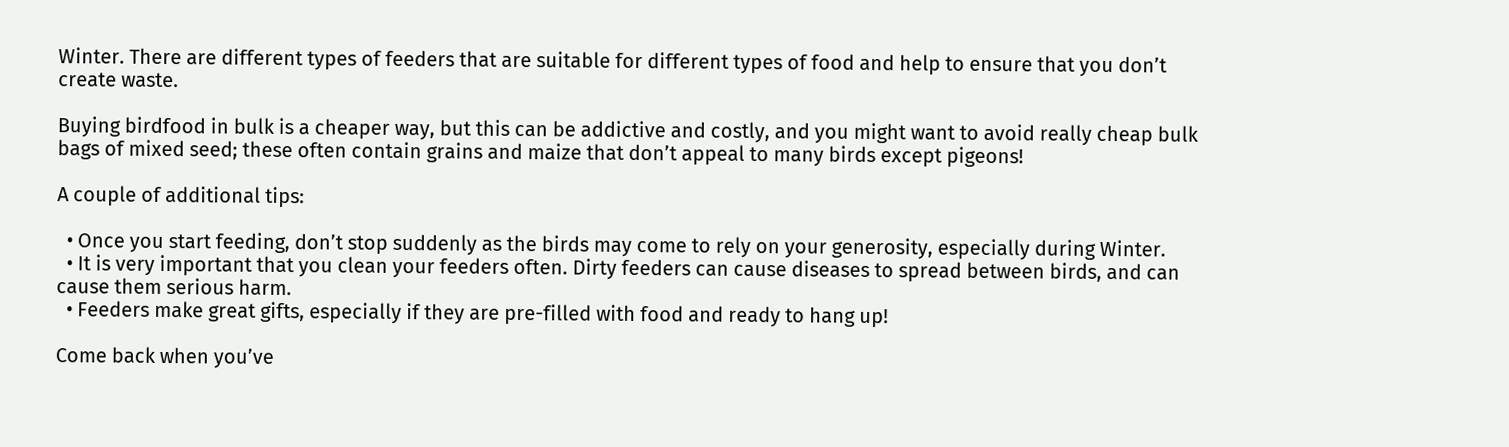Winter. There are different types of feeders that are suitable for different types of food and help to ensure that you don’t create waste.

Buying birdfood in bulk is a cheaper way, but this can be addictive and costly, and you might want to avoid really cheap bulk bags of mixed seed; these often contain grains and maize that don’t appeal to many birds except pigeons!

A couple of additional tips:

  • Once you start feeding, don’t stop suddenly as the birds may come to rely on your generosity, especially during Winter.
  • It is very important that you clean your feeders often. Dirty feeders can cause diseases to spread between birds, and can cause them serious harm.
  • Feeders make great gifts, especially if they are pre-filled with food and ready to hang up!

Come back when you’ve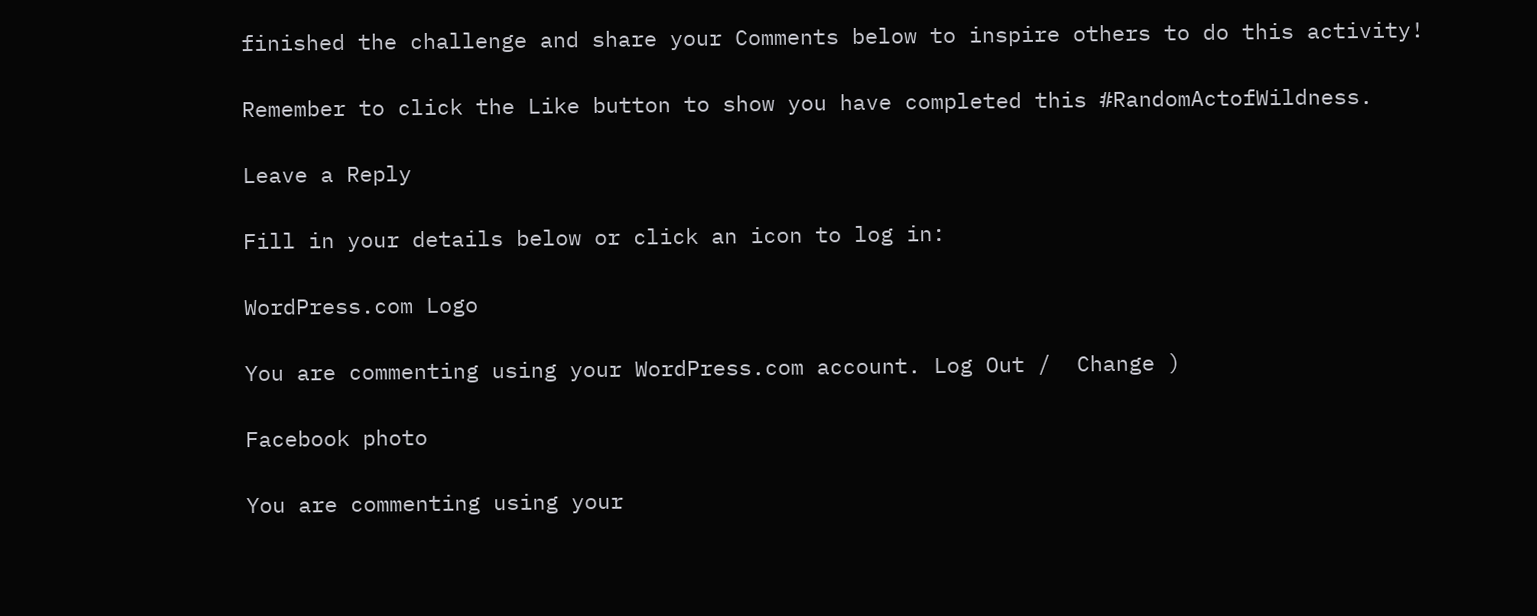finished the challenge and share your Comments below to inspire others to do this activity!

Remember to click the Like button to show you have completed this #RandomActofWildness.

Leave a Reply

Fill in your details below or click an icon to log in:

WordPress.com Logo

You are commenting using your WordPress.com account. Log Out /  Change )

Facebook photo

You are commenting using your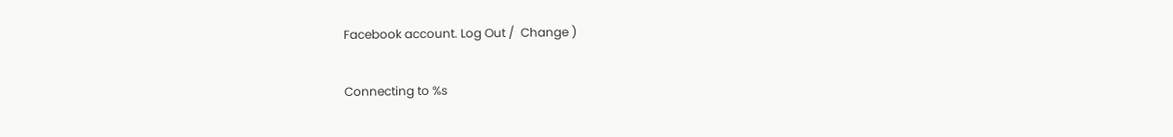Facebook account. Log Out /  Change )

Connecting to %s